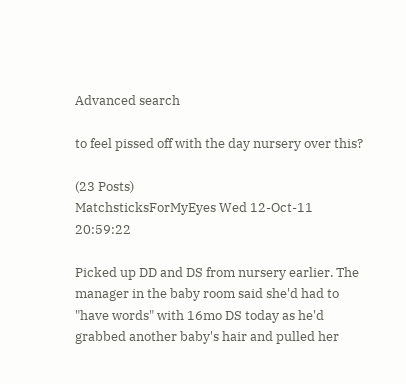Advanced search

to feel pissed off with the day nursery over this?

(23 Posts)
MatchsticksForMyEyes Wed 12-Oct-11 20:59:22

Picked up DD and DS from nursery earlier. The manager in the baby room said she'd had to "have words" with 16mo DS today as he'd grabbed another baby's hair and pulled her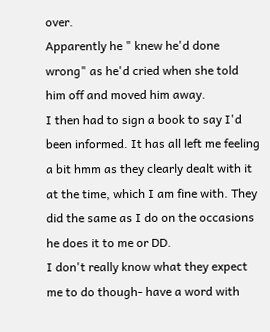over.
Apparently he " knew he'd done wrong" as he'd cried when she told him off and moved him away.
I then had to sign a book to say I'd been informed. It has all left me feeling a bit hmm as they clearly dealt with it at the time, which I am fine with. They did the same as I do on the occasions he does it to me or DD.
I don't really know what they expect me to do though- have a word with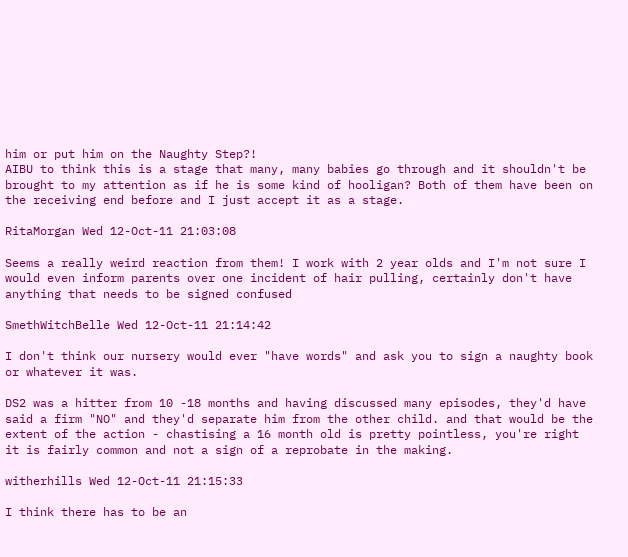him or put him on the Naughty Step?!
AIBU to think this is a stage that many, many babies go through and it shouldn't be brought to my attention as if he is some kind of hooligan? Both of them have been on the receiving end before and I just accept it as a stage.

RitaMorgan Wed 12-Oct-11 21:03:08

Seems a really weird reaction from them! I work with 2 year olds and I'm not sure I would even inform parents over one incident of hair pulling, certainly don't have anything that needs to be signed confused

SmethWitchBelle Wed 12-Oct-11 21:14:42

I don't think our nursery would ever "have words" and ask you to sign a naughty book or whatever it was.

DS2 was a hitter from 10 -18 months and having discussed many episodes, they'd have said a firm "NO" and they'd separate him from the other child. and that would be the extent of the action - chastising a 16 month old is pretty pointless, you're right it is fairly common and not a sign of a reprobate in the making.

witherhills Wed 12-Oct-11 21:15:33

I think there has to be an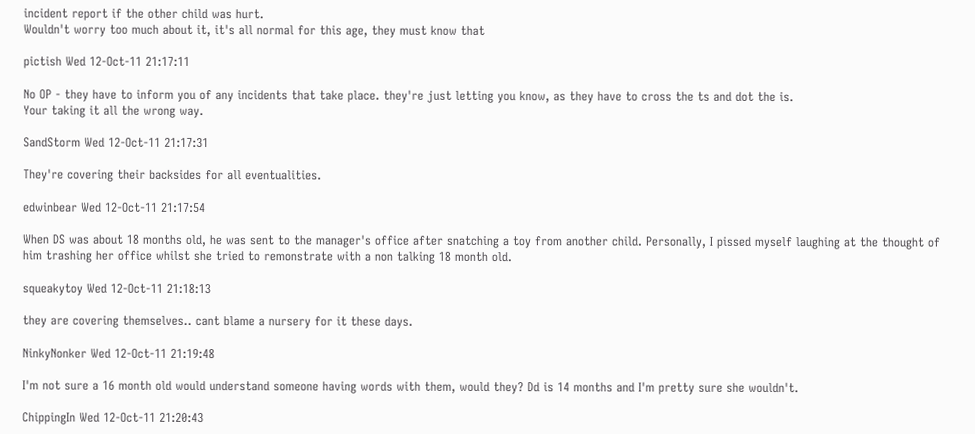incident report if the other child was hurt.
Wouldn't worry too much about it, it's all normal for this age, they must know that

pictish Wed 12-Oct-11 21:17:11

No OP - they have to inform you of any incidents that take place. they're just letting you know, as they have to cross the ts and dot the is.
Your taking it all the wrong way.

SandStorm Wed 12-Oct-11 21:17:31

They're covering their backsides for all eventualities.

edwinbear Wed 12-Oct-11 21:17:54

When DS was about 18 months old, he was sent to the manager's office after snatching a toy from another child. Personally, I pissed myself laughing at the thought of him trashing her office whilst she tried to remonstrate with a non talking 18 month old.

squeakytoy Wed 12-Oct-11 21:18:13

they are covering themselves.. cant blame a nursery for it these days.

NinkyNonker Wed 12-Oct-11 21:19:48

I'm not sure a 16 month old would understand someone having words with them, would they? Dd is 14 months and I'm pretty sure she wouldn't.

ChippingIn Wed 12-Oct-11 21:20:43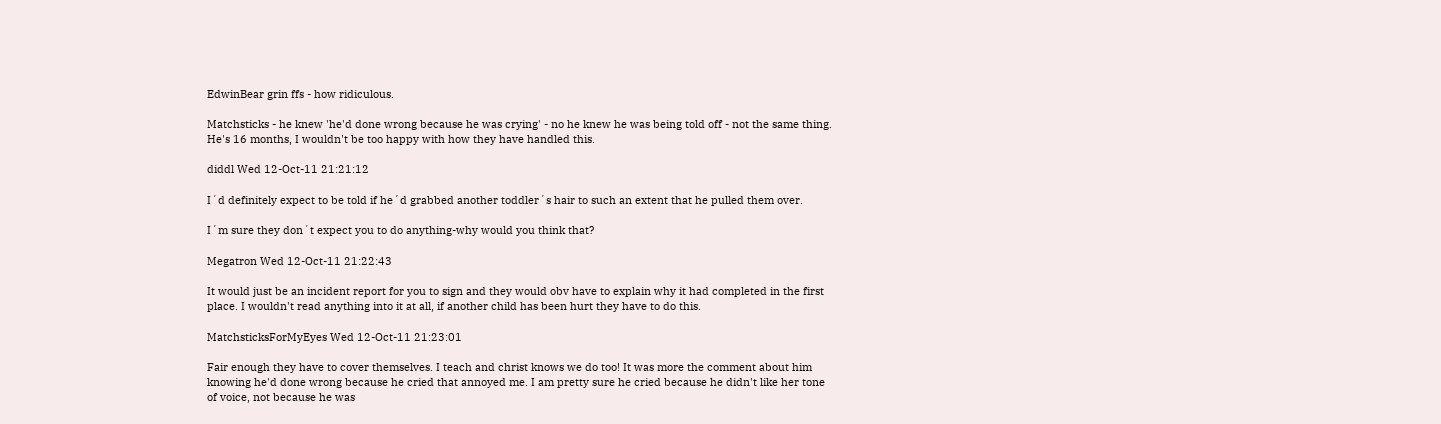EdwinBear grin ffs - how ridiculous.

Matchsticks - he knew 'he'd done wrong because he was crying' - no he knew he was being told off - not the same thing. He's 16 months, I wouldn't be too happy with how they have handled this.

diddl Wed 12-Oct-11 21:21:12

I´d definitely expect to be told if he´d grabbed another toddler´s hair to such an extent that he pulled them over.

I´m sure they don´t expect you to do anything-why would you think that?

Megatron Wed 12-Oct-11 21:22:43

It would just be an incident report for you to sign and they would obv have to explain why it had completed in the first place. I wouldn't read anything into it at all, if another child has been hurt they have to do this.

MatchsticksForMyEyes Wed 12-Oct-11 21:23:01

Fair enough they have to cover themselves. I teach and christ knows we do too! It was more the comment about him knowing he'd done wrong because he cried that annoyed me. I am pretty sure he cried because he didn't like her tone of voice, not because he was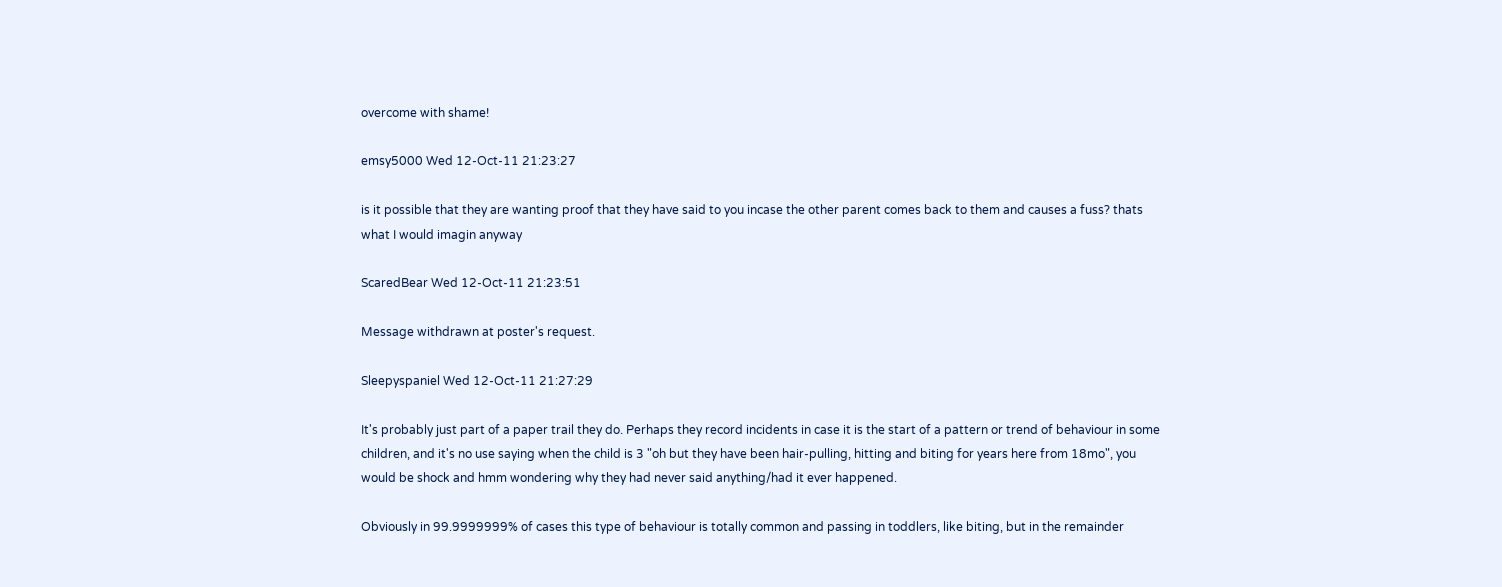overcome with shame!

emsy5000 Wed 12-Oct-11 21:23:27

is it possible that they are wanting proof that they have said to you incase the other parent comes back to them and causes a fuss? thats what I would imagin anyway

ScaredBear Wed 12-Oct-11 21:23:51

Message withdrawn at poster's request.

Sleepyspaniel Wed 12-Oct-11 21:27:29

It's probably just part of a paper trail they do. Perhaps they record incidents in case it is the start of a pattern or trend of behaviour in some children, and it's no use saying when the child is 3 "oh but they have been hair-pulling, hitting and biting for years here from 18mo", you would be shock and hmm wondering why they had never said anything/had it ever happened.

Obviously in 99.9999999% of cases this type of behaviour is totally common and passing in toddlers, like biting, but in the remainder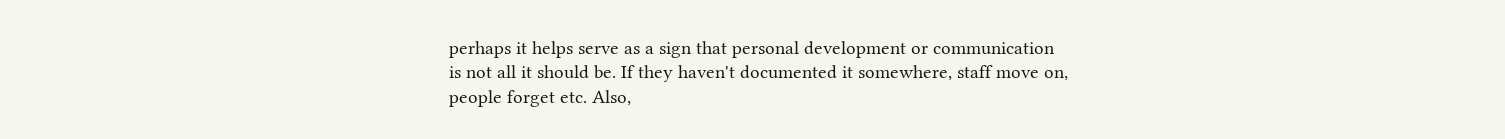perhaps it helps serve as a sign that personal development or communication is not all it should be. If they haven't documented it somewhere, staff move on, people forget etc. Also,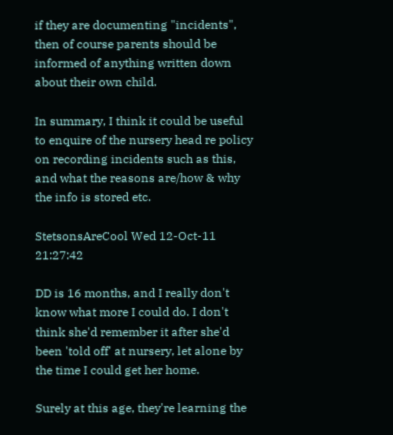if they are documenting "incidents", then of course parents should be informed of anything written down about their own child.

In summary, I think it could be useful to enquire of the nursery head re policy on recording incidents such as this, and what the reasons are/how & why the info is stored etc.

StetsonsAreCool Wed 12-Oct-11 21:27:42

DD is 16 months, and I really don't know what more I could do. I don't think she'd remember it after she'd been 'told off' at nursery, let alone by the time I could get her home.

Surely at this age, they're learning the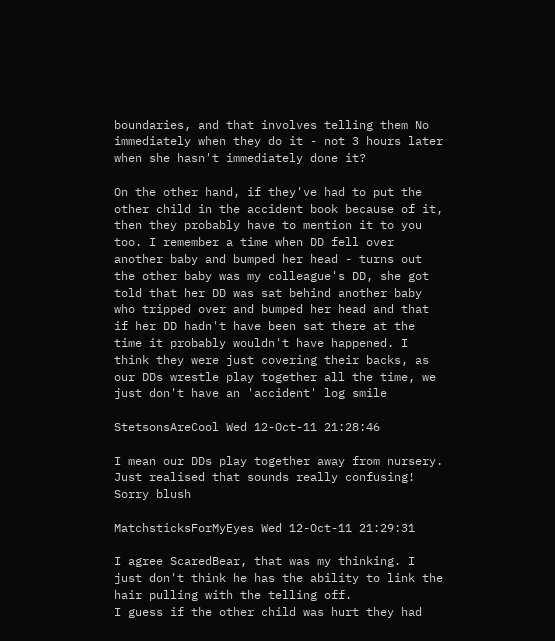boundaries, and that involves telling them No immediately when they do it - not 3 hours later when she hasn't immediately done it?

On the other hand, if they've had to put the other child in the accident book because of it, then they probably have to mention it to you too. I remember a time when DD fell over another baby and bumped her head - turns out the other baby was my colleague's DD, she got told that her DD was sat behind another baby who tripped over and bumped her head and that if her DD hadn't have been sat there at the time it probably wouldn't have happened. I think they were just covering their backs, as our DDs wrestle play together all the time, we just don't have an 'accident' log smile

StetsonsAreCool Wed 12-Oct-11 21:28:46

I mean our DDs play together away from nursery. Just realised that sounds really confusing! Sorry blush

MatchsticksForMyEyes Wed 12-Oct-11 21:29:31

I agree ScaredBear, that was my thinking. I just don't think he has the ability to link the hair pulling with the telling off.
I guess if the other child was hurt they had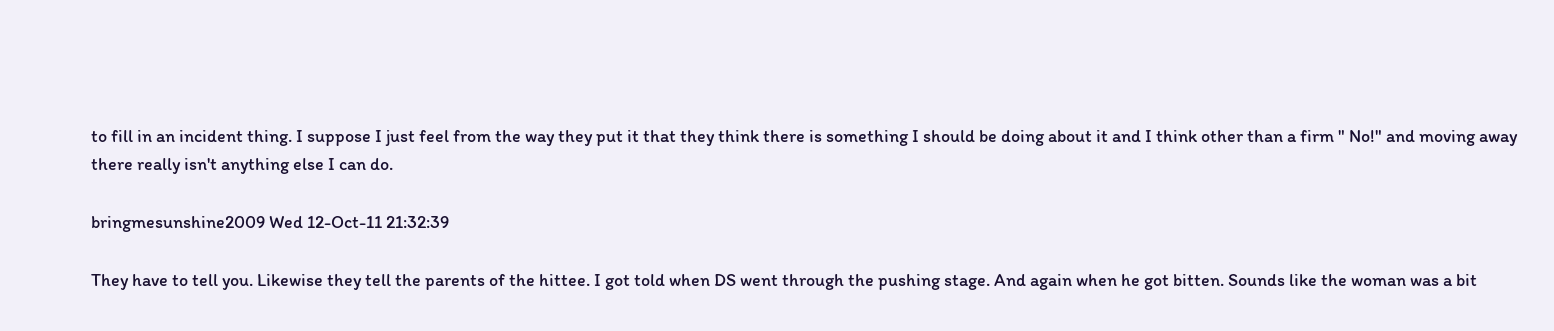to fill in an incident thing. I suppose I just feel from the way they put it that they think there is something I should be doing about it and I think other than a firm " No!" and moving away there really isn't anything else I can do.

bringmesunshine2009 Wed 12-Oct-11 21:32:39

They have to tell you. Likewise they tell the parents of the hittee. I got told when DS went through the pushing stage. And again when he got bitten. Sounds like the woman was a bit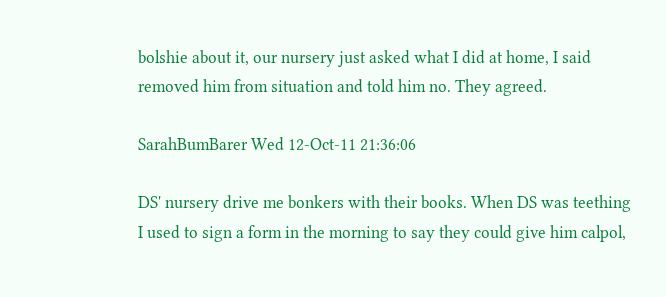bolshie about it, our nursery just asked what I did at home, I said removed him from situation and told him no. They agreed.

SarahBumBarer Wed 12-Oct-11 21:36:06

DS' nursery drive me bonkers with their books. When DS was teething I used to sign a form in the morning to say they could give him calpol,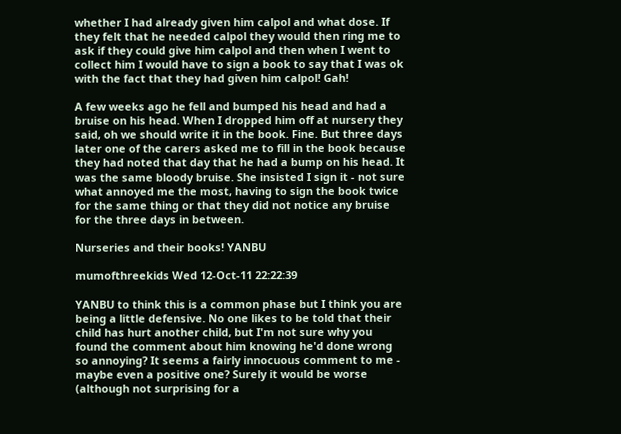whether I had already given him calpol and what dose. If they felt that he needed calpol they would then ring me to ask if they could give him calpol and then when I went to collect him I would have to sign a book to say that I was ok with the fact that they had given him calpol! Gah!

A few weeks ago he fell and bumped his head and had a bruise on his head. When I dropped him off at nursery they said, oh we should write it in the book. Fine. But three days later one of the carers asked me to fill in the book because they had noted that day that he had a bump on his head. It was the same bloody bruise. She insisted I sign it - not sure what annoyed me the most, having to sign the book twice for the same thing or that they did not notice any bruise for the three days in between.

Nurseries and their books! YANBU

mumofthreekids Wed 12-Oct-11 22:22:39

YANBU to think this is a common phase but I think you are being a little defensive. No one likes to be told that their child has hurt another child, but I'm not sure why you found the comment about him knowing he'd done wrong so annoying? It seems a fairly innocuous comment to me - maybe even a positive one? Surely it would be worse (although not surprising for a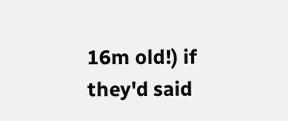16m old!) if they'd said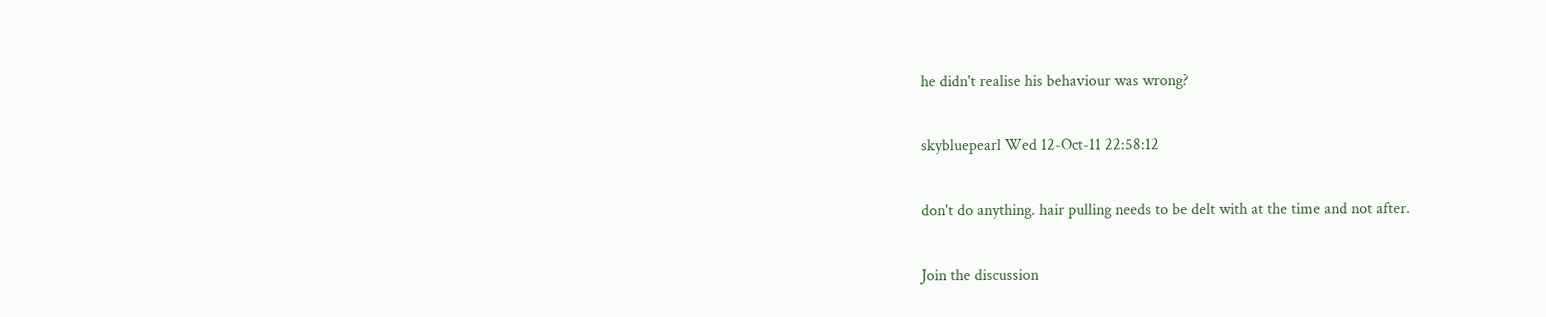he didn't realise his behaviour was wrong?

skybluepearl Wed 12-Oct-11 22:58:12

don't do anything. hair pulling needs to be delt with at the time and not after.

Join the discussion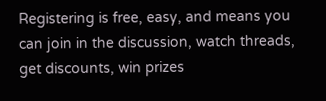Registering is free, easy, and means you can join in the discussion, watch threads, get discounts, win prizes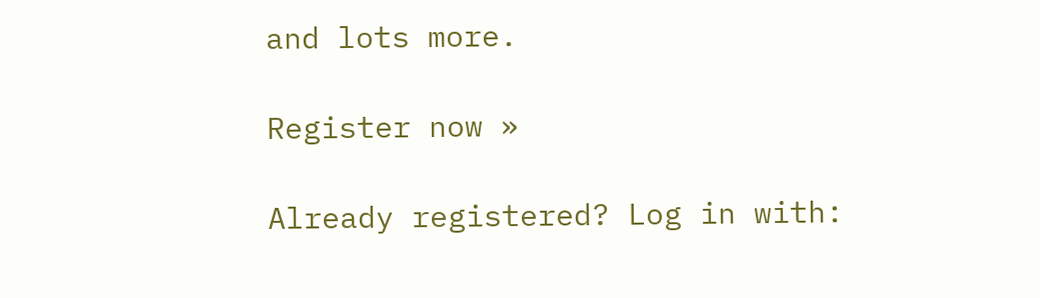and lots more.

Register now »

Already registered? Log in with: